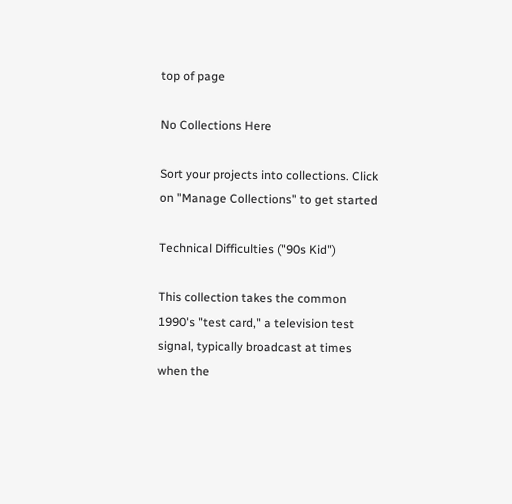top of page

No Collections Here

Sort your projects into collections. Click on "Manage Collections" to get started

Technical Difficulties ("90s Kid")

This collection takes the common 1990's "test card," a television test signal, typically broadcast at times when the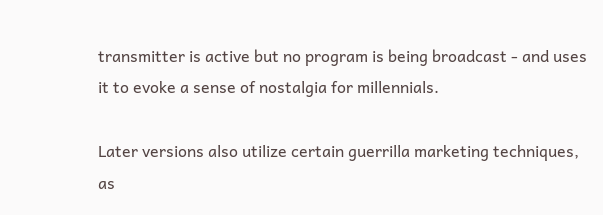transmitter is active but no program is being broadcast - and uses it to evoke a sense of nostalgia for millennials.

Later versions also utilize certain guerrilla marketing techniques, as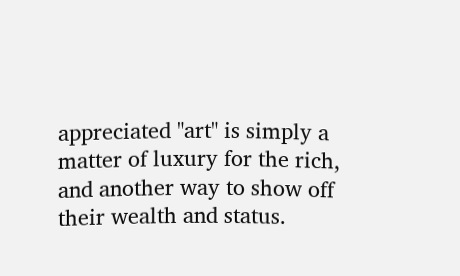appreciated "art" is simply a matter of luxury for the rich, and another way to show off their wealth and status.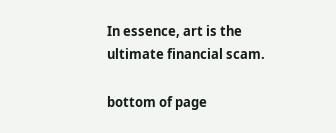In essence, art is the ultimate financial scam.

bottom of page